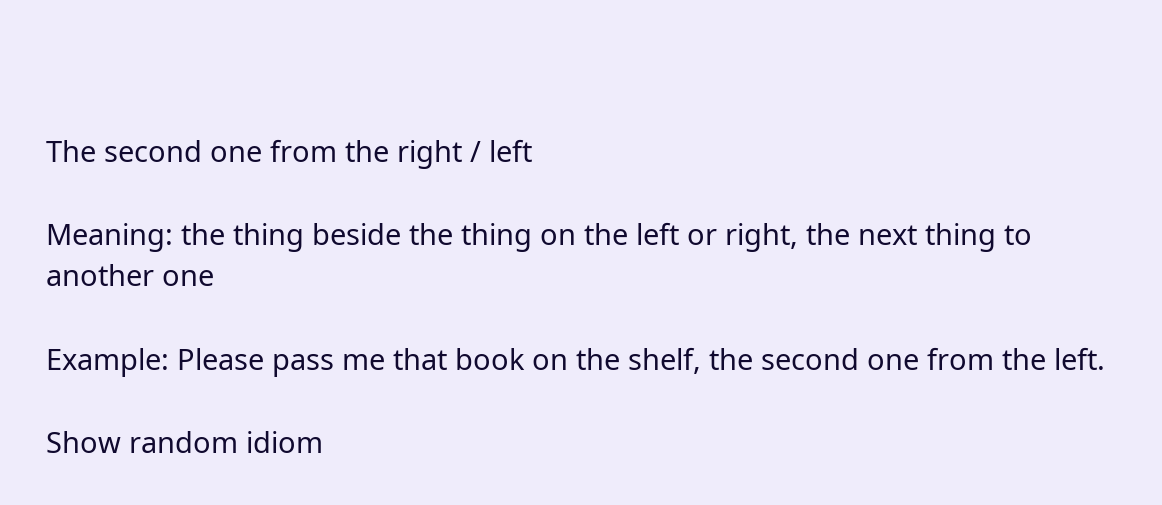The second one from the right / left

Meaning: the thing beside the thing on the left or right, the next thing to another one

Example: Please pass me that book on the shelf, the second one from the left.

Show random idiom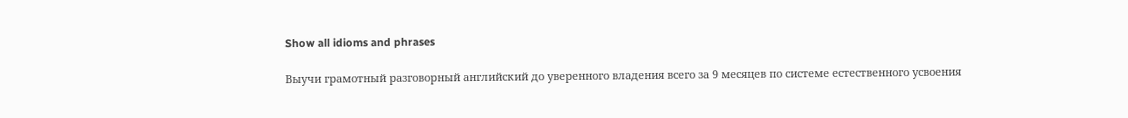Show all idioms and phrases

Выучи грамотный разговорный английский до уверенного владения всего за 9 месяцев по системе естественного усвоения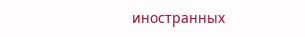иностранных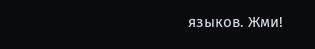языков. Жми!